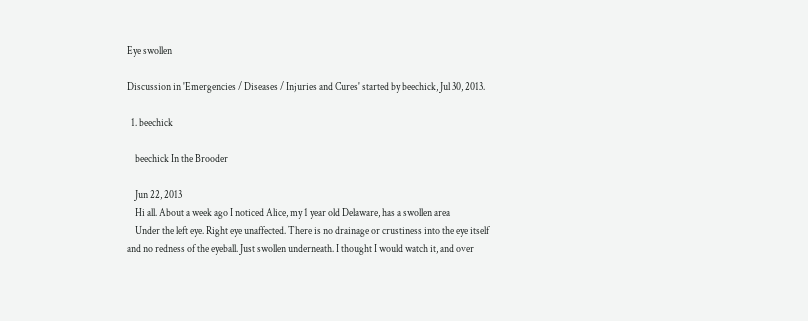Eye swollen

Discussion in 'Emergencies / Diseases / Injuries and Cures' started by beechick, Jul 30, 2013.

  1. beechick

    beechick In the Brooder

    Jun 22, 2013
    Hi all. About a week ago I noticed Alice, my 1 year old Delaware, has a swollen area
    Under the left eye. Right eye unaffected. There is no drainage or crustiness into the eye itself and no redness of the eyeball. Just swollen underneath. I thought I would watch it, and over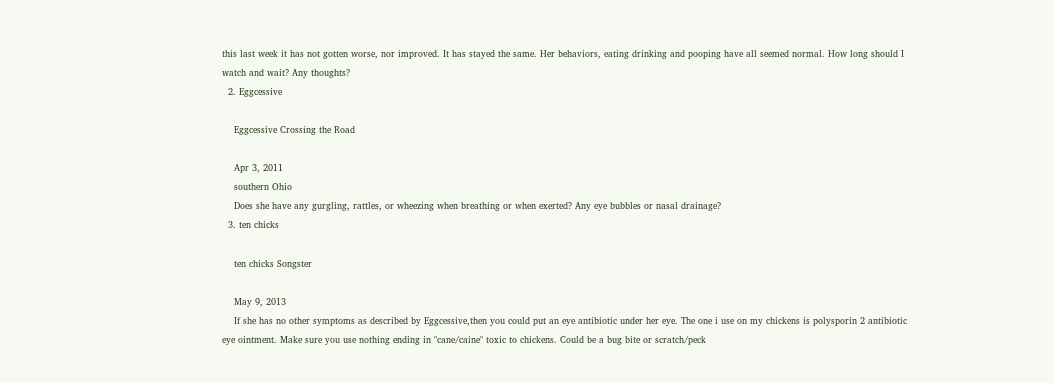this last week it has not gotten worse, nor improved. It has stayed the same. Her behaviors, eating drinking and pooping have all seemed normal. How long should I watch and wait? Any thoughts?
  2. Eggcessive

    Eggcessive Crossing the Road

    Apr 3, 2011
    southern Ohio
    Does she have any gurgling, rattles, or wheezing when breathing or when exerted? Any eye bubbles or nasal drainage?
  3. ten chicks

    ten chicks Songster

    May 9, 2013
    If she has no other symptoms as described by Eggcessive,then you could put an eye antibiotic under her eye. The one i use on my chickens is polysporin 2 antibiotic eye ointment. Make sure you use nothing ending in "cane/caine" toxic to chickens. Could be a bug bite or scratch/peck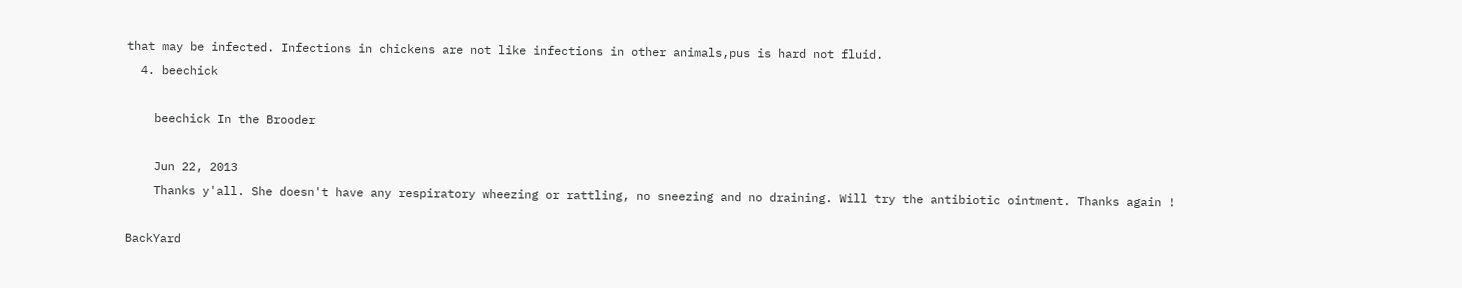that may be infected. Infections in chickens are not like infections in other animals,pus is hard not fluid.
  4. beechick

    beechick In the Brooder

    Jun 22, 2013
    Thanks y'all. She doesn't have any respiratory wheezing or rattling, no sneezing and no draining. Will try the antibiotic ointment. Thanks again !

BackYard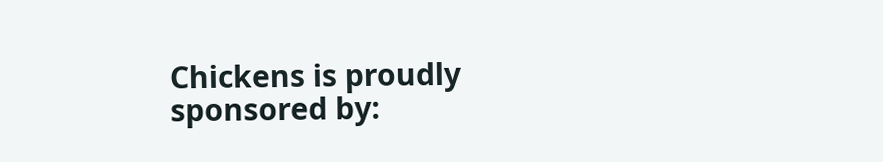Chickens is proudly sponsored by: